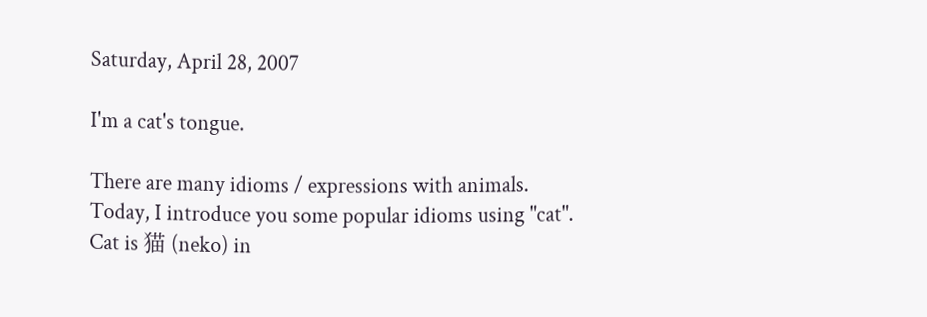Saturday, April 28, 2007

I'm a cat's tongue.

There are many idioms / expressions with animals.
Today, I introduce you some popular idioms using "cat".
Cat is 猫 (neko) in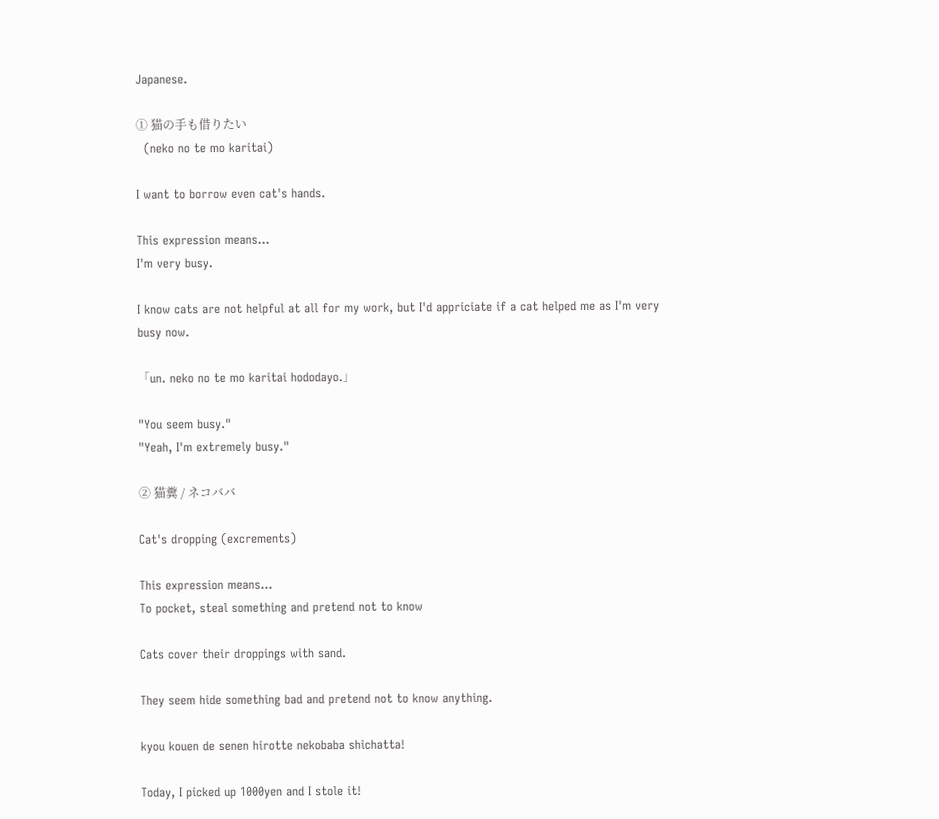Japanese.

① 猫の手も借りたい
  (neko no te mo karitai)

I want to borrow even cat's hands.

This expression means...
I'm very busy.

I know cats are not helpful at all for my work, but I'd appriciate if a cat helped me as I'm very busy now.

「un. neko no te mo karitai hododayo.」

"You seem busy."
"Yeah, I'm extremely busy."

② 猫糞 / ネコババ

Cat's dropping (excrements)

This expression means...
To pocket, steal something and pretend not to know

Cats cover their droppings with sand.

They seem hide something bad and pretend not to know anything.

kyou kouen de senen hirotte nekobaba shichatta!

Today, I picked up 1000yen and I stole it!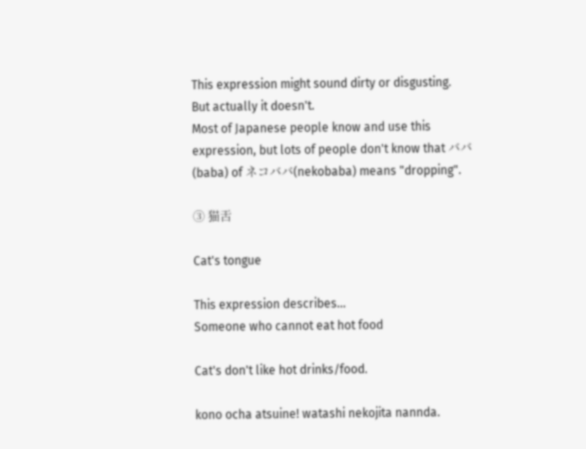This expression might sound dirty or disgusting.
But actually it doesn't.
Most of Japanese people know and use this expression, but lots of people don't know that ババ(baba) of ネコババ(nekobaba) means "dropping".

③ 猫舌

Cat's tongue

This expression describes...
Someone who cannot eat hot food

Cat's don't like hot drinks/food.

kono ocha atsuine! watashi nekojita nannda.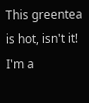This greentea is hot, isn't it!
I'm a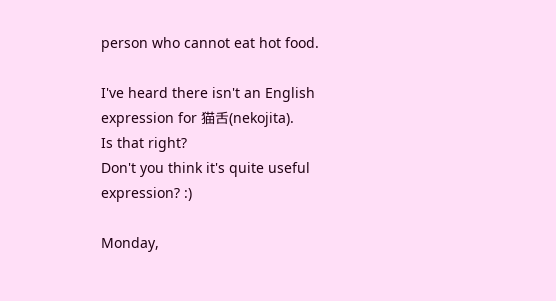person who cannot eat hot food.

I've heard there isn't an English expression for 猫舌(nekojita).
Is that right?
Don't you think it's quite useful expression? :)

Monday,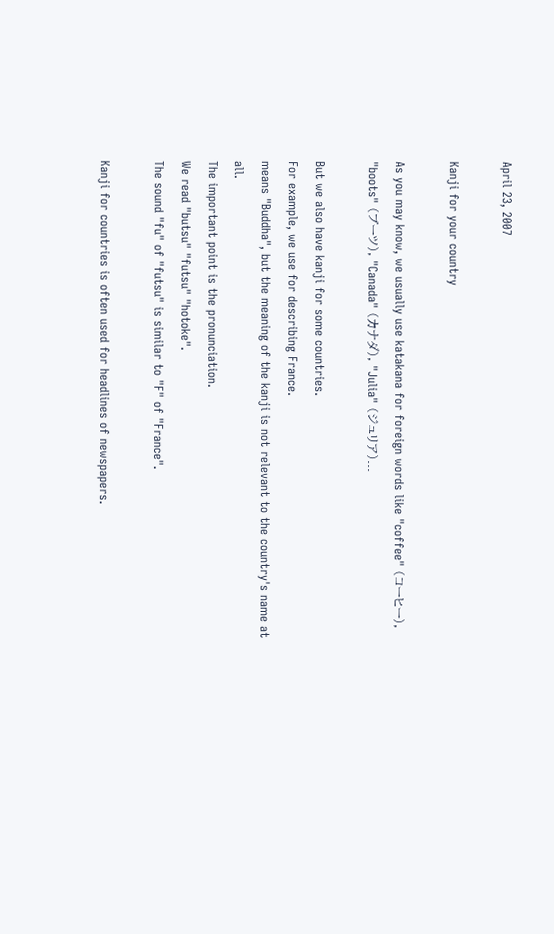April 23, 2007

Kanji for your country

As you may know, we usually use katakana for foreign words like "coffee" (コーヒー), "boots" (ブーツ), "Canada" (カナダ), "Julia" (ジュリア)...

But we also have kanji for some countries.
For example, we use for describing France.
means "Buddha", but the meaning of the kanji is not relevant to the country's name at all.
The important point is the pronunciation.
We read "butsu" "futsu" "hotoke".
The sound "fu" of "futsu" is similar to "F" of "France".

Kanji for countries is often used for headlines of newspapers.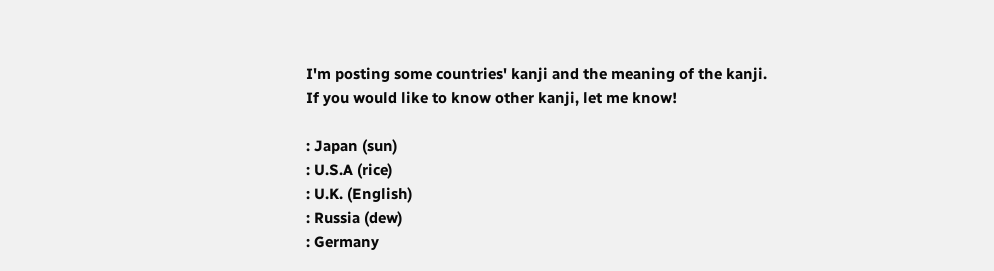I'm posting some countries' kanji and the meaning of the kanji.
If you would like to know other kanji, let me know!

: Japan (sun)
: U.S.A (rice)
: U.K. (English)
: Russia (dew)
: Germany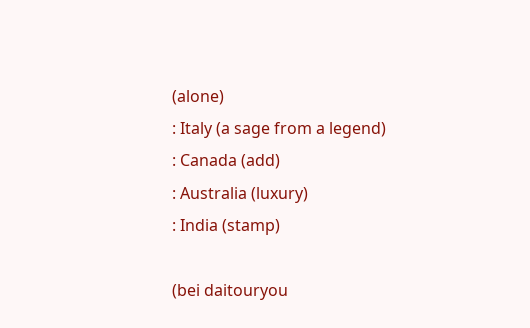(alone)
: Italy (a sage from a legend)
: Canada (add)
: Australia (luxury)
: India (stamp)

(bei daitouryou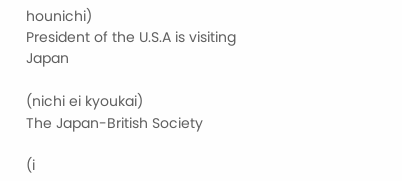hounichi)
President of the U.S.A is visiting Japan

(nichi ei kyoukai)
The Japan-British Society

(i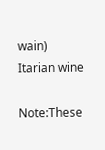wain)
Itarian wine

Note:These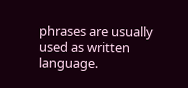phrases are usually used as written language.